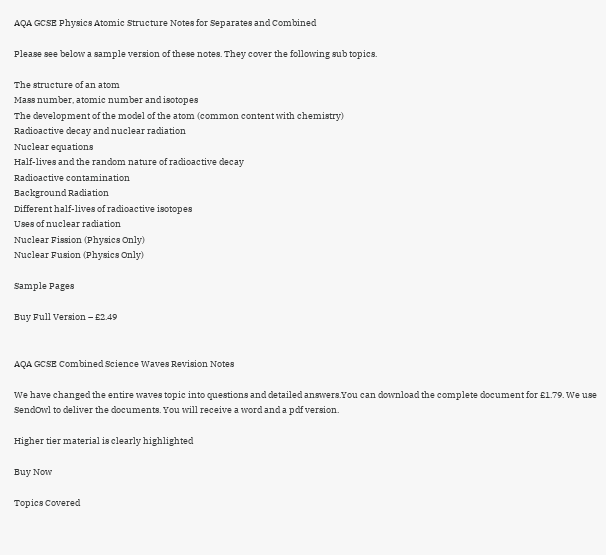AQA GCSE Physics Atomic Structure Notes for Separates and Combined

Please see below a sample version of these notes. They cover the following sub topics.

The structure of an atom
Mass number, atomic number and isotopes
The development of the model of the atom (common content with chemistry)
Radioactive decay and nuclear radiation
Nuclear equations
Half-lives and the random nature of radioactive decay
Radioactive contamination
Background Radiation
Different half-lives of radioactive isotopes
Uses of nuclear radiation
Nuclear Fission (Physics Only)
Nuclear Fusion (Physics Only)

Sample Pages

Buy Full Version – £2.49


AQA GCSE Combined Science Waves Revision Notes

We have changed the entire waves topic into questions and detailed answers.You can download the complete document for £1.79. We use SendOwl to deliver the documents. You will receive a word and a pdf version.

Higher tier material is clearly highlighted

Buy Now

Topics Covered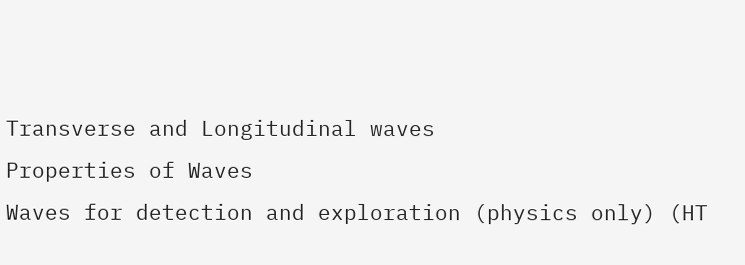Transverse and Longitudinal waves
Properties of Waves
Waves for detection and exploration (physics only) (HT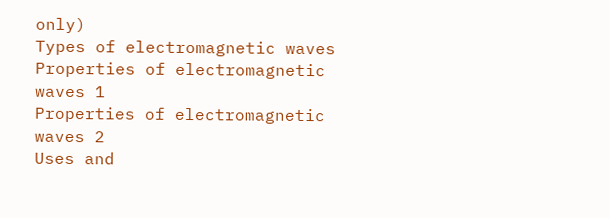only)
Types of electromagnetic waves
Properties of electromagnetic waves 1
Properties of electromagnetic waves 2
Uses and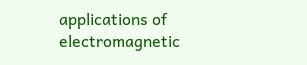applications of electromagnetic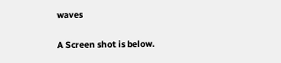waves

A Screen shot is below.